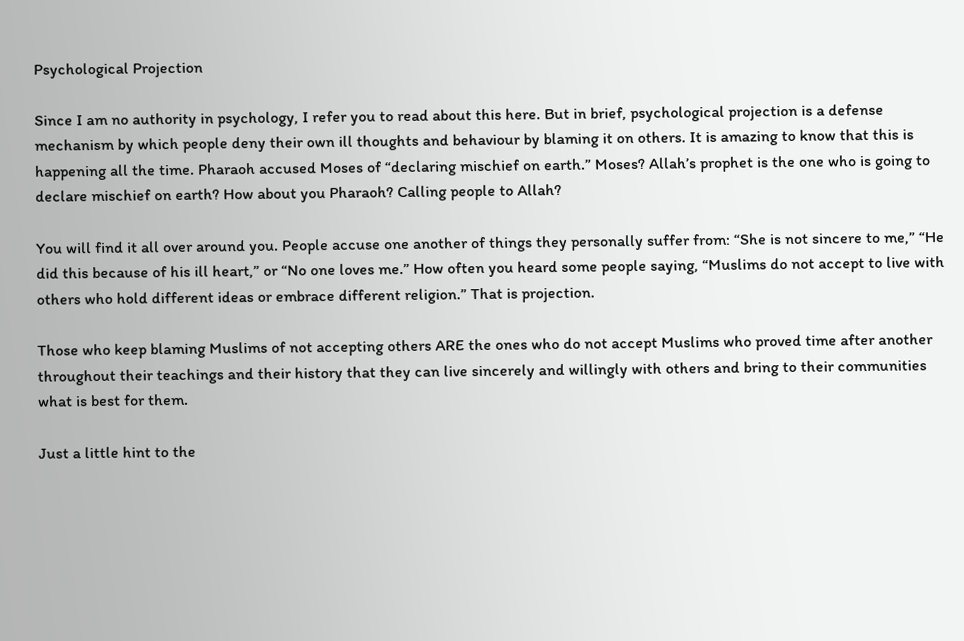Psychological Projection

Since I am no authority in psychology, I refer you to read about this here. But in brief, psychological projection is a defense mechanism by which people deny their own ill thoughts and behaviour by blaming it on others. It is amazing to know that this is happening all the time. Pharaoh accused Moses of “declaring mischief on earth.” Moses? Allah’s prophet is the one who is going to declare mischief on earth? How about you Pharaoh? Calling people to Allah?

You will find it all over around you. People accuse one another of things they personally suffer from: “She is not sincere to me,” “He did this because of his ill heart,” or “No one loves me.” How often you heard some people saying, “Muslims do not accept to live with others who hold different ideas or embrace different religion.” That is projection.

Those who keep blaming Muslims of not accepting others ARE the ones who do not accept Muslims who proved time after another throughout their teachings and their history that they can live sincerely and willingly with others and bring to their communities what is best for them.

Just a little hint to the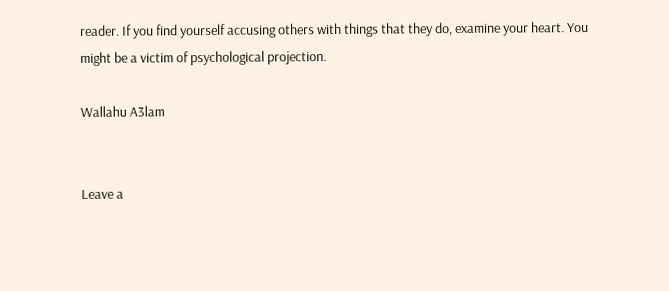reader. If you find yourself accusing others with things that they do, examine your heart. You might be a victim of psychological projection.

Wallahu A3lam


Leave a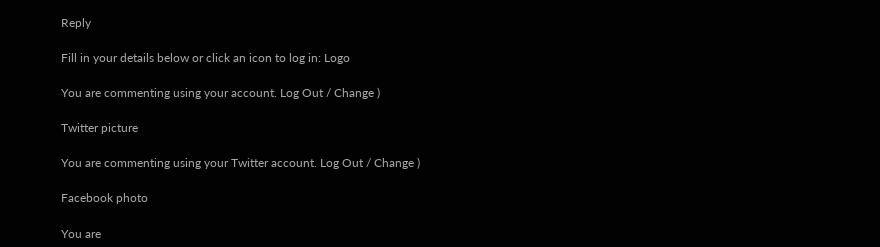Reply

Fill in your details below or click an icon to log in: Logo

You are commenting using your account. Log Out / Change )

Twitter picture

You are commenting using your Twitter account. Log Out / Change )

Facebook photo

You are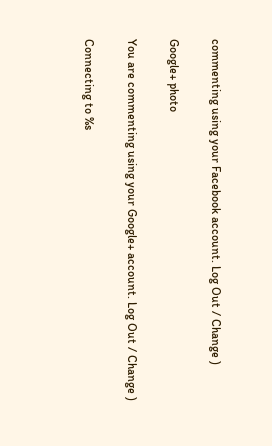commenting using your Facebook account. Log Out / Change )

Google+ photo

You are commenting using your Google+ account. Log Out / Change )

Connecting to %s